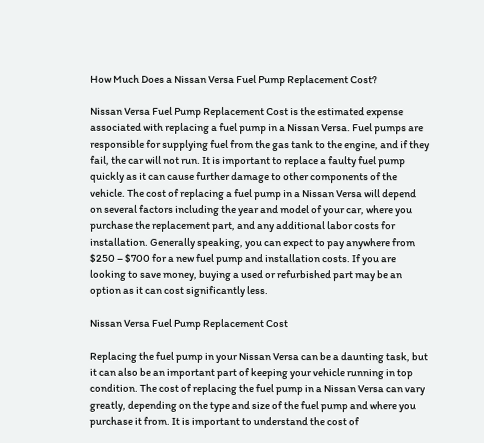How Much Does a Nissan Versa Fuel Pump Replacement Cost?

Nissan Versa Fuel Pump Replacement Cost is the estimated expense associated with replacing a fuel pump in a Nissan Versa. Fuel pumps are responsible for supplying fuel from the gas tank to the engine, and if they fail, the car will not run. It is important to replace a faulty fuel pump quickly as it can cause further damage to other components of the vehicle. The cost of replacing a fuel pump in a Nissan Versa will depend on several factors including the year and model of your car, where you purchase the replacement part, and any additional labor costs for installation. Generally speaking, you can expect to pay anywhere from $250 – $700 for a new fuel pump and installation costs. If you are looking to save money, buying a used or refurbished part may be an option as it can cost significantly less.

Nissan Versa Fuel Pump Replacement Cost

Replacing the fuel pump in your Nissan Versa can be a daunting task, but it can also be an important part of keeping your vehicle running in top condition. The cost of replacing the fuel pump in a Nissan Versa can vary greatly, depending on the type and size of the fuel pump and where you purchase it from. It is important to understand the cost of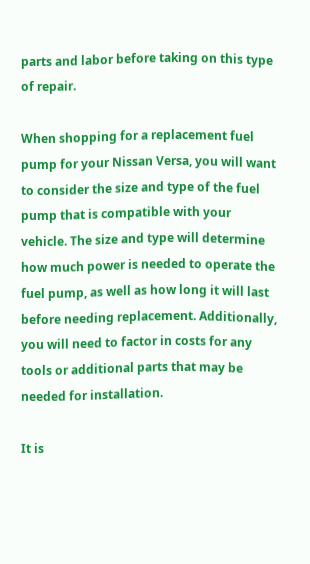parts and labor before taking on this type of repair.

When shopping for a replacement fuel pump for your Nissan Versa, you will want to consider the size and type of the fuel pump that is compatible with your vehicle. The size and type will determine how much power is needed to operate the fuel pump, as well as how long it will last before needing replacement. Additionally, you will need to factor in costs for any tools or additional parts that may be needed for installation.

It is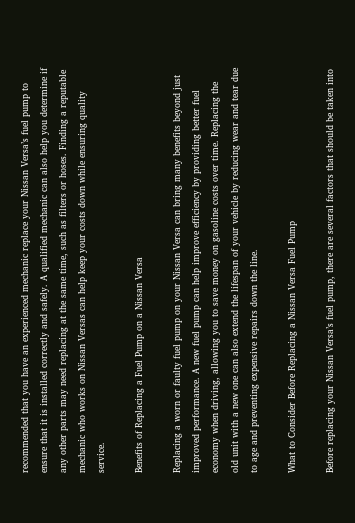recommended that you have an experienced mechanic replace your Nissan Versa’s fuel pump to ensure that it is installed correctly and safely. A qualified mechanic can also help you determine if any other parts may need replacing at the same time, such as filters or hoses. Finding a reputable mechanic who works on Nissan Versas can help keep your costs down while ensuring quality service.

Benefits of Replacing a Fuel Pump on a Nissan Versa

Replacing a worn or faulty fuel pump on your Nissan Versa can bring many benefits beyond just improved performance. A new fuel pump can help improve efficiency by providing better fuel economy when driving, allowing you to save money on gasoline costs over time. Replacing the old unit with a new one can also extend the lifespan of your vehicle by reducing wear and tear due to age and preventing expensive repairs down the line.

What to Consider Before Replacing a Nissan Versa Fuel Pump

Before replacing your Nissan Versa’s fuel pump, there are several factors that should be taken into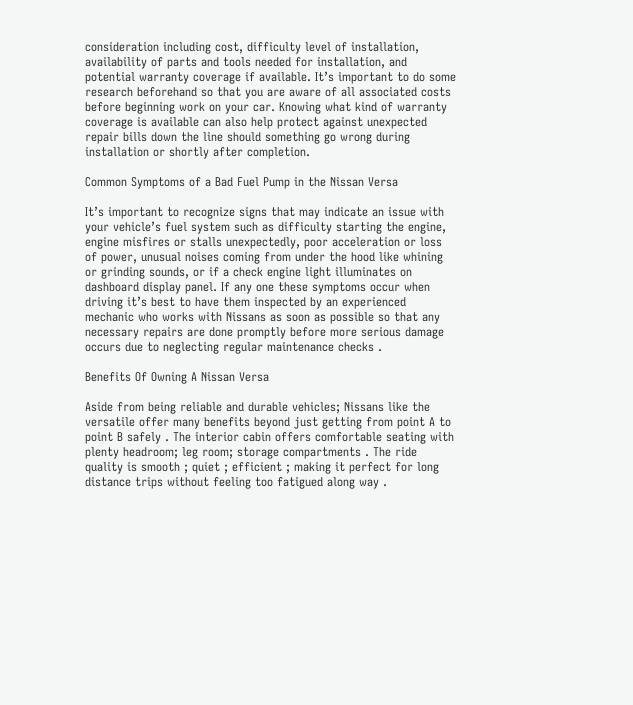consideration including cost, difficulty level of installation, availability of parts and tools needed for installation, and potential warranty coverage if available. It’s important to do some research beforehand so that you are aware of all associated costs before beginning work on your car. Knowing what kind of warranty coverage is available can also help protect against unexpected repair bills down the line should something go wrong during installation or shortly after completion.

Common Symptoms of a Bad Fuel Pump in the Nissan Versa

It’s important to recognize signs that may indicate an issue with your vehicle’s fuel system such as difficulty starting the engine, engine misfires or stalls unexpectedly, poor acceleration or loss of power, unusual noises coming from under the hood like whining or grinding sounds, or if a check engine light illuminates on dashboard display panel. If any one these symptoms occur when driving it’s best to have them inspected by an experienced mechanic who works with Nissans as soon as possible so that any necessary repairs are done promptly before more serious damage occurs due to neglecting regular maintenance checks .

Benefits Of Owning A Nissan Versa

Aside from being reliable and durable vehicles; Nissans like the versatile offer many benefits beyond just getting from point A to point B safely . The interior cabin offers comfortable seating with plenty headroom; leg room; storage compartments . The ride quality is smooth ; quiet ; efficient ; making it perfect for long distance trips without feeling too fatigued along way .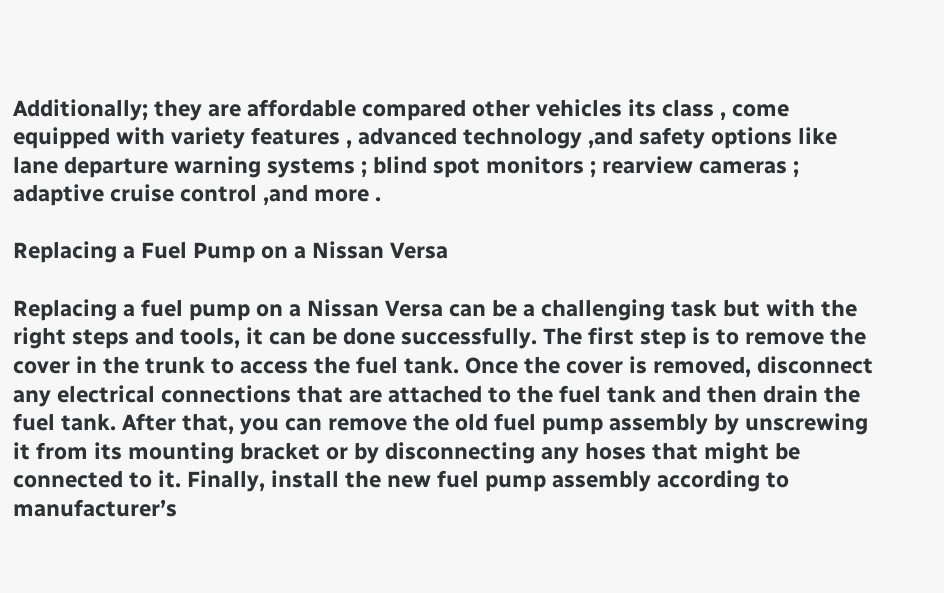Additionally; they are affordable compared other vehicles its class , come equipped with variety features , advanced technology ,and safety options like lane departure warning systems ; blind spot monitors ; rearview cameras ; adaptive cruise control ,and more .

Replacing a Fuel Pump on a Nissan Versa

Replacing a fuel pump on a Nissan Versa can be a challenging task but with the right steps and tools, it can be done successfully. The first step is to remove the cover in the trunk to access the fuel tank. Once the cover is removed, disconnect any electrical connections that are attached to the fuel tank and then drain the fuel tank. After that, you can remove the old fuel pump assembly by unscrewing it from its mounting bracket or by disconnecting any hoses that might be connected to it. Finally, install the new fuel pump assembly according to manufacturer’s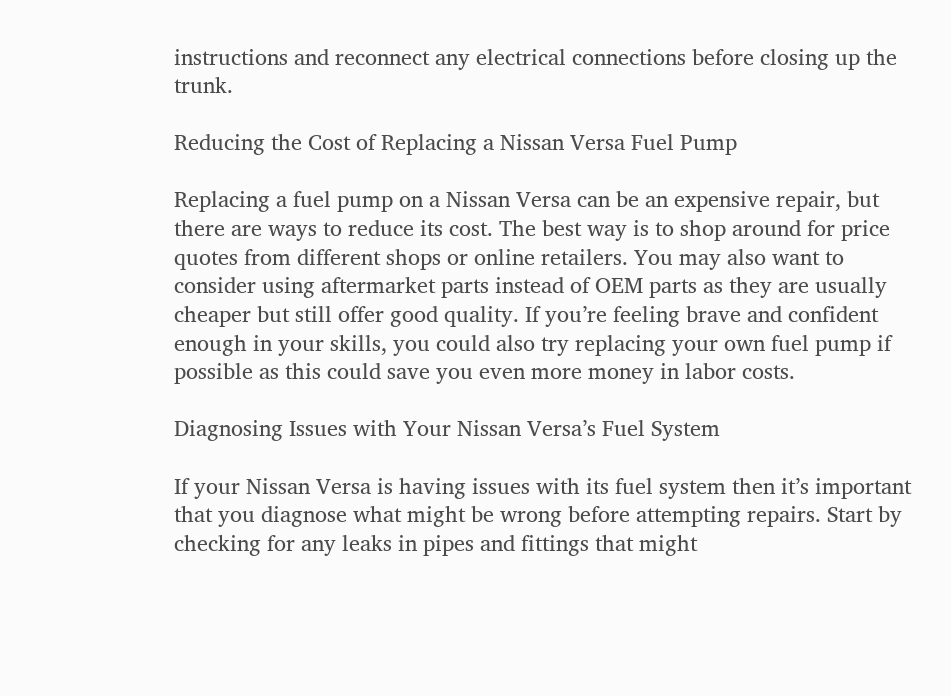instructions and reconnect any electrical connections before closing up the trunk.

Reducing the Cost of Replacing a Nissan Versa Fuel Pump

Replacing a fuel pump on a Nissan Versa can be an expensive repair, but there are ways to reduce its cost. The best way is to shop around for price quotes from different shops or online retailers. You may also want to consider using aftermarket parts instead of OEM parts as they are usually cheaper but still offer good quality. If you’re feeling brave and confident enough in your skills, you could also try replacing your own fuel pump if possible as this could save you even more money in labor costs.

Diagnosing Issues with Your Nissan Versa’s Fuel System

If your Nissan Versa is having issues with its fuel system then it’s important that you diagnose what might be wrong before attempting repairs. Start by checking for any leaks in pipes and fittings that might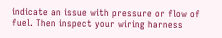indicate an issue with pressure or flow of fuel. Then inspect your wiring harness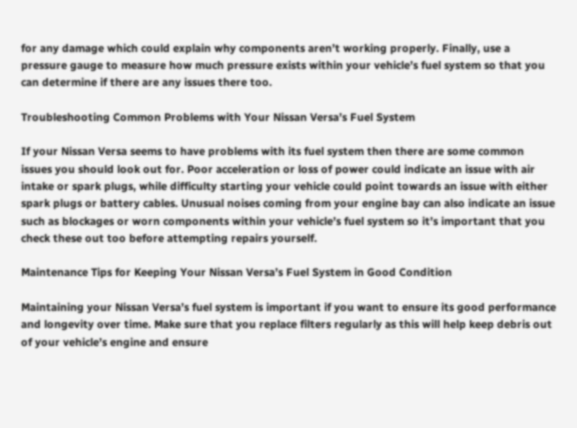for any damage which could explain why components aren’t working properly. Finally, use a pressure gauge to measure how much pressure exists within your vehicle’s fuel system so that you can determine if there are any issues there too.

Troubleshooting Common Problems with Your Nissan Versa’s Fuel System

If your Nissan Versa seems to have problems with its fuel system then there are some common issues you should look out for. Poor acceleration or loss of power could indicate an issue with air intake or spark plugs, while difficulty starting your vehicle could point towards an issue with either spark plugs or battery cables. Unusual noises coming from your engine bay can also indicate an issue such as blockages or worn components within your vehicle’s fuel system so it’s important that you check these out too before attempting repairs yourself.

Maintenance Tips for Keeping Your Nissan Versa’s Fuel System in Good Condition

Maintaining your Nissan Versa’s fuel system is important if you want to ensure its good performance and longevity over time. Make sure that you replace filters regularly as this will help keep debris out of your vehicle’s engine and ensure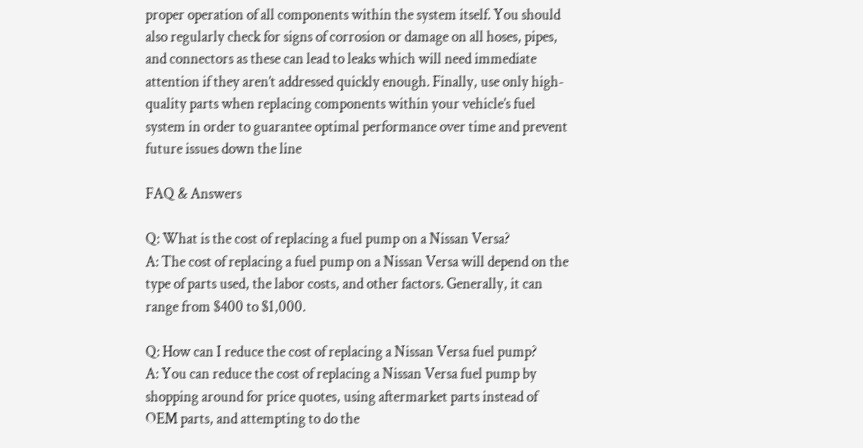proper operation of all components within the system itself. You should also regularly check for signs of corrosion or damage on all hoses, pipes, and connectors as these can lead to leaks which will need immediate attention if they aren’t addressed quickly enough. Finally, use only high-quality parts when replacing components within your vehicle’s fuel system in order to guarantee optimal performance over time and prevent future issues down the line

FAQ & Answers

Q: What is the cost of replacing a fuel pump on a Nissan Versa?
A: The cost of replacing a fuel pump on a Nissan Versa will depend on the type of parts used, the labor costs, and other factors. Generally, it can range from $400 to $1,000.

Q: How can I reduce the cost of replacing a Nissan Versa fuel pump?
A: You can reduce the cost of replacing a Nissan Versa fuel pump by shopping around for price quotes, using aftermarket parts instead of OEM parts, and attempting to do the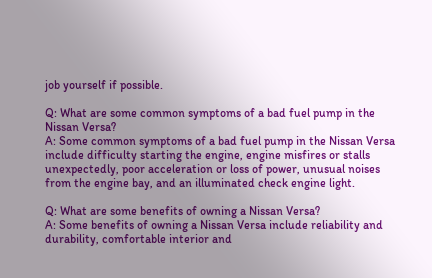job yourself if possible.

Q: What are some common symptoms of a bad fuel pump in the Nissan Versa?
A: Some common symptoms of a bad fuel pump in the Nissan Versa include difficulty starting the engine, engine misfires or stalls unexpectedly, poor acceleration or loss of power, unusual noises from the engine bay, and an illuminated check engine light.

Q: What are some benefits of owning a Nissan Versa?
A: Some benefits of owning a Nissan Versa include reliability and durability, comfortable interior and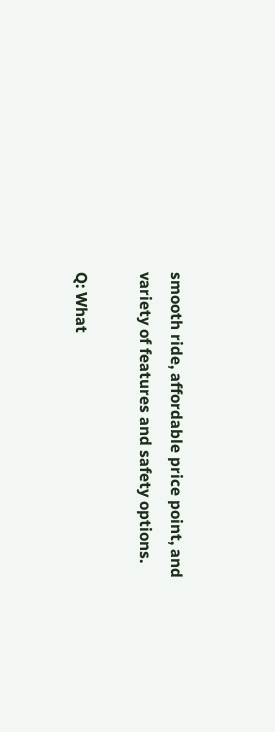smooth ride, affordable price point, and variety of features and safety options.

Q: What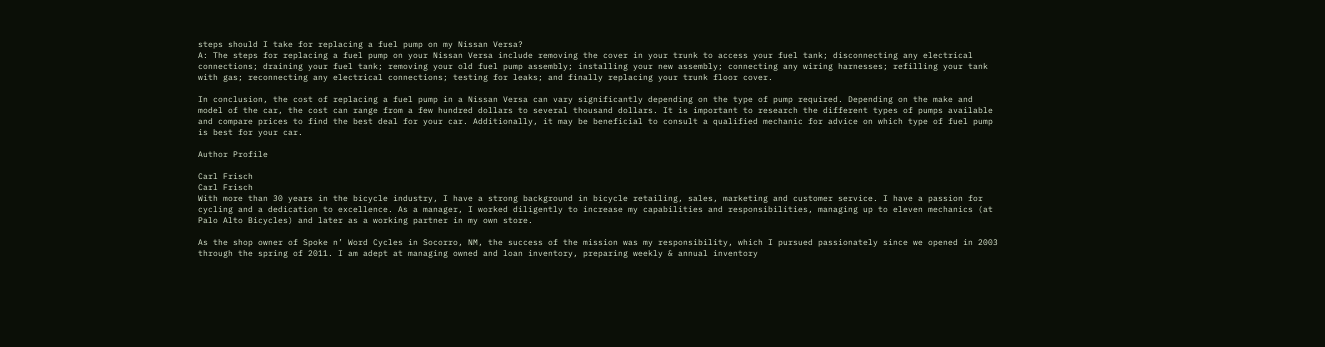steps should I take for replacing a fuel pump on my Nissan Versa?
A: The steps for replacing a fuel pump on your Nissan Versa include removing the cover in your trunk to access your fuel tank; disconnecting any electrical connections; draining your fuel tank; removing your old fuel pump assembly; installing your new assembly; connecting any wiring harnesses; refilling your tank with gas; reconnecting any electrical connections; testing for leaks; and finally replacing your trunk floor cover.

In conclusion, the cost of replacing a fuel pump in a Nissan Versa can vary significantly depending on the type of pump required. Depending on the make and model of the car, the cost can range from a few hundred dollars to several thousand dollars. It is important to research the different types of pumps available and compare prices to find the best deal for your car. Additionally, it may be beneficial to consult a qualified mechanic for advice on which type of fuel pump is best for your car.

Author Profile

Carl Frisch
Carl Frisch
With more than 30 years in the bicycle industry, I have a strong background in bicycle retailing, sales, marketing and customer service. I have a passion for cycling and a dedication to excellence. As a manager, I worked diligently to increase my capabilities and responsibilities, managing up to eleven mechanics (at Palo Alto Bicycles) and later as a working partner in my own store.

As the shop owner of Spoke n’ Word Cycles in Socorro, NM, the success of the mission was my responsibility, which I pursued passionately since we opened in 2003 through the spring of 2011. I am adept at managing owned and loan inventory, preparing weekly & annual inventory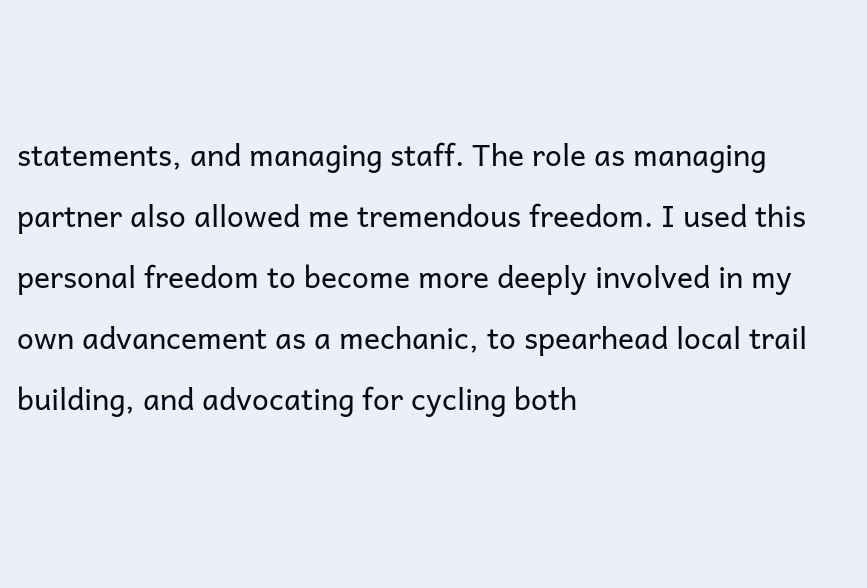statements, and managing staff. The role as managing partner also allowed me tremendous freedom. I used this personal freedom to become more deeply involved in my own advancement as a mechanic, to spearhead local trail building, and advocating for cycling both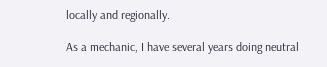locally and regionally.

As a mechanic, I have several years doing neutral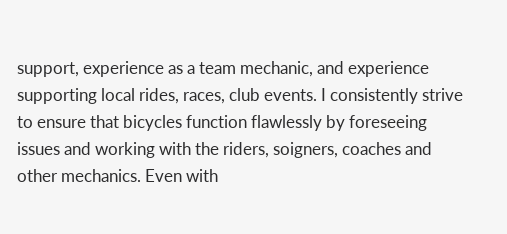support, experience as a team mechanic, and experience supporting local rides, races, club events. I consistently strive to ensure that bicycles function flawlessly by foreseeing issues and working with the riders, soigners, coaches and other mechanics. Even with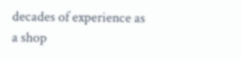decades of experience as a shop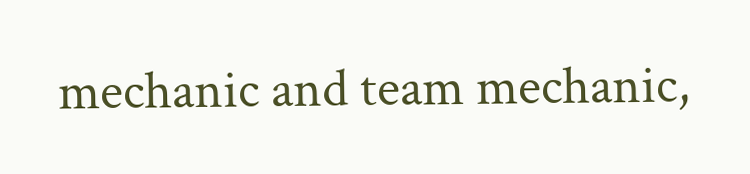mechanic and team mechanic,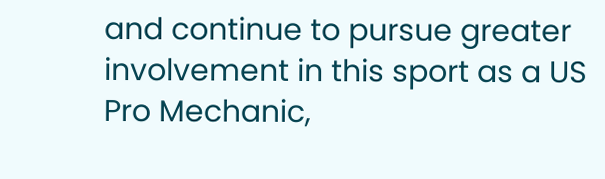and continue to pursue greater involvement in this sport as a US Pro Mechanic,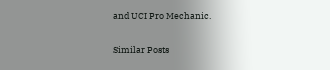and UCI Pro Mechanic.

Similar Posts